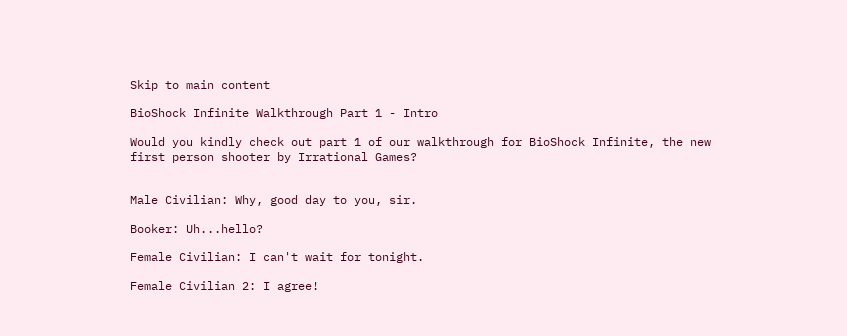Skip to main content

BioShock Infinite Walkthrough Part 1 - Intro

Would you kindly check out part 1 of our walkthrough for BioShock Infinite, the new first person shooter by Irrational Games?


Male Civilian: Why, good day to you, sir.

Booker: Uh...hello?

Female Civilian: I can't wait for tonight.

Female Civilian 2: I agree!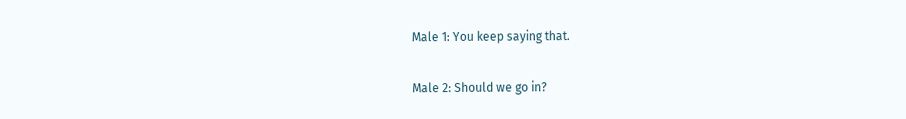Male 1: You keep saying that.

Male 2: Should we go in?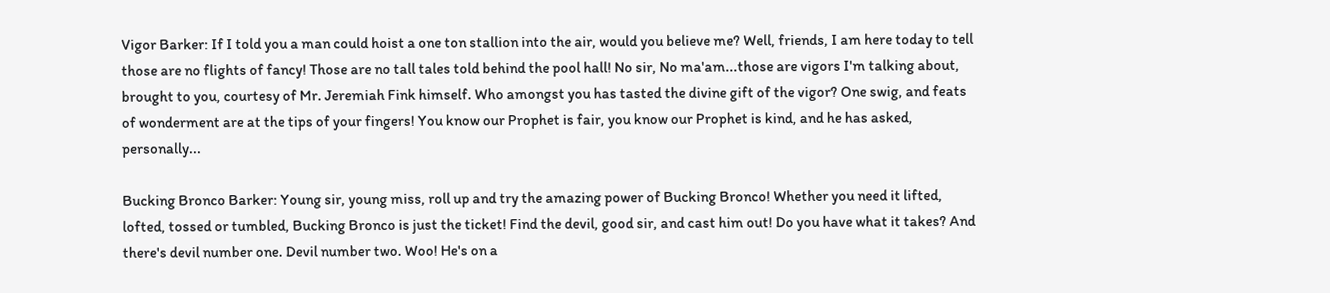Vigor Barker: If I told you a man could hoist a one ton stallion into the air, would you believe me? Well, friends, I am here today to tell those are no flights of fancy! Those are no tall tales told behind the pool hall! No sir, No ma'am...those are vigors I'm talking about, brought to you, courtesy of Mr. Jeremiah Fink himself. Who amongst you has tasted the divine gift of the vigor? One swig, and feats of wonderment are at the tips of your fingers! You know our Prophet is fair, you know our Prophet is kind, and he has asked, personally...

Bucking Bronco Barker: Young sir, young miss, roll up and try the amazing power of Bucking Bronco! Whether you need it lifted, lofted, tossed or tumbled, Bucking Bronco is just the ticket! Find the devil, good sir, and cast him out! Do you have what it takes? And there's devil number one. Devil number two. Woo! He's on a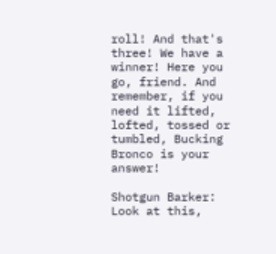roll! And that's three! We have a winner! Here you go, friend. And remember, if you need it lifted, lofted, tossed or tumbled, Bucking Bronco is your answer!

Shotgun Barker: Look at this,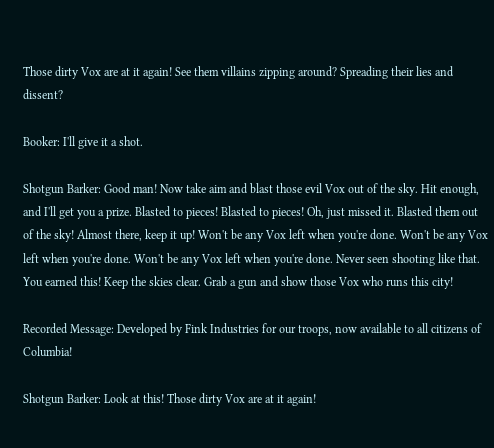Those dirty Vox are at it again! See them villains zipping around? Spreading their lies and dissent?

Booker: I'll give it a shot.

Shotgun Barker: Good man! Now take aim and blast those evil Vox out of the sky. Hit enough, and I'll get you a prize. Blasted to pieces! Blasted to pieces! Oh, just missed it. Blasted them out of the sky! Almost there, keep it up! Won't be any Vox left when you're done. Won't be any Vox left when you're done. Won't be any Vox left when you're done. Never seen shooting like that. You earned this! Keep the skies clear. Grab a gun and show those Vox who runs this city!

Recorded Message: Developed by Fink Industries for our troops, now available to all citizens of Columbia!

Shotgun Barker: Look at this! Those dirty Vox are at it again!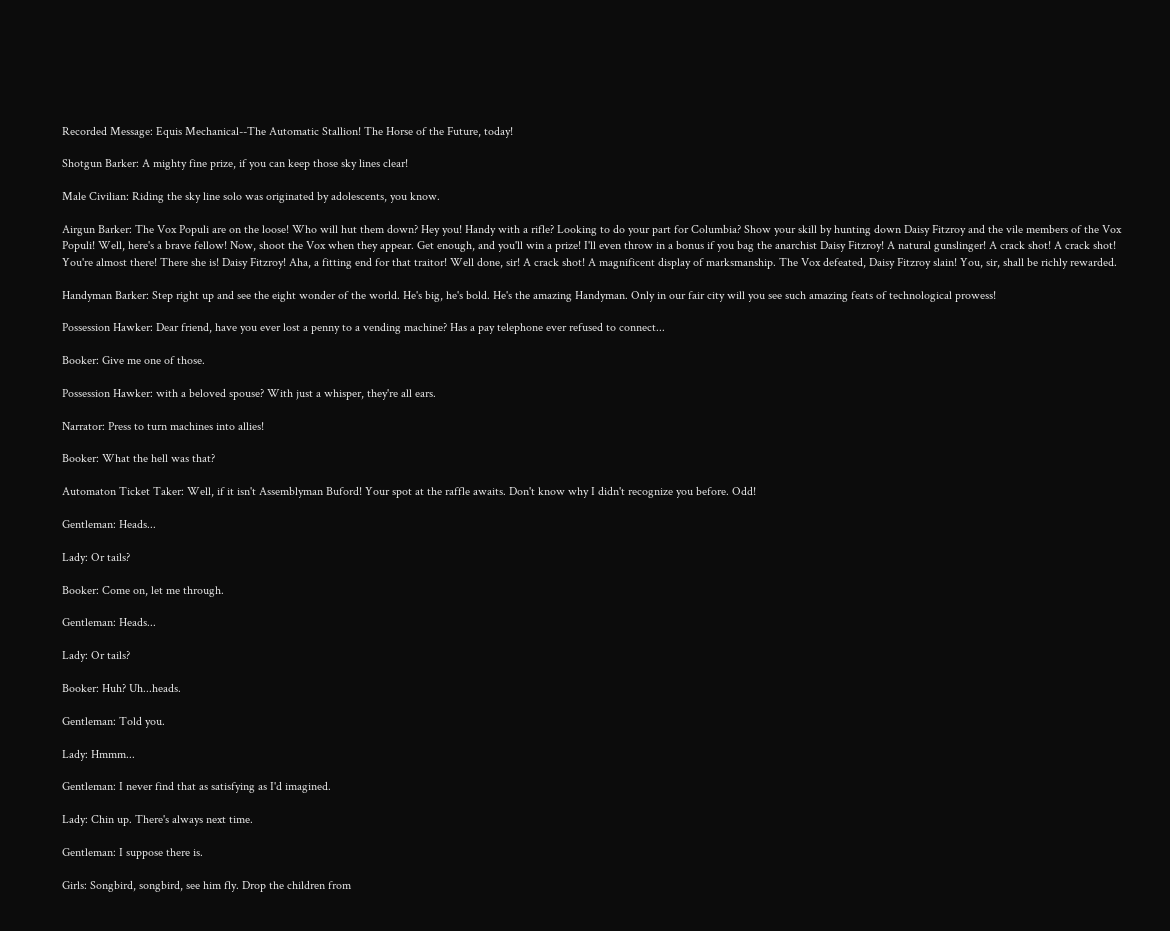Recorded Message: Equis Mechanical--The Automatic Stallion! The Horse of the Future, today!

Shotgun Barker: A mighty fine prize, if you can keep those sky lines clear!

Male Civilian: Riding the sky line solo was originated by adolescents, you know.

Airgun Barker: The Vox Populi are on the loose! Who will hut them down? Hey you! Handy with a rifle? Looking to do your part for Columbia? Show your skill by hunting down Daisy Fitzroy and the vile members of the Vox Populi! Well, here's a brave fellow! Now, shoot the Vox when they appear. Get enough, and you'll win a prize! I'll even throw in a bonus if you bag the anarchist Daisy Fitzroy! A natural gunslinger! A crack shot! A crack shot! You're almost there! There she is! Daisy Fitzroy! Aha, a fitting end for that traitor! Well done, sir! A crack shot! A magnificent display of marksmanship. The Vox defeated, Daisy Fitzroy slain! You, sir, shall be richly rewarded.

Handyman Barker: Step right up and see the eight wonder of the world. He's big, he's bold. He's the amazing Handyman. Only in our fair city will you see such amazing feats of technological prowess!

Possession Hawker: Dear friend, have you ever lost a penny to a vending machine? Has a pay telephone ever refused to connect...

Booker: Give me one of those.

Possession Hawker: with a beloved spouse? With just a whisper, they're all ears.

Narrator: Press to turn machines into allies!

Booker: What the hell was that?

Automaton Ticket Taker: Well, if it isn't Assemblyman Buford! Your spot at the raffle awaits. Don't know why I didn't recognize you before. Odd!

Gentleman: Heads...

Lady: Or tails?

Booker: Come on, let me through.

Gentleman: Heads...

Lady: Or tails?

Booker: Huh? Uh...heads.

Gentleman: Told you.

Lady: Hmmm...

Gentleman: I never find that as satisfying as I'd imagined.

Lady: Chin up. There's always next time.

Gentleman: I suppose there is.

Girls: Songbird, songbird, see him fly. Drop the children from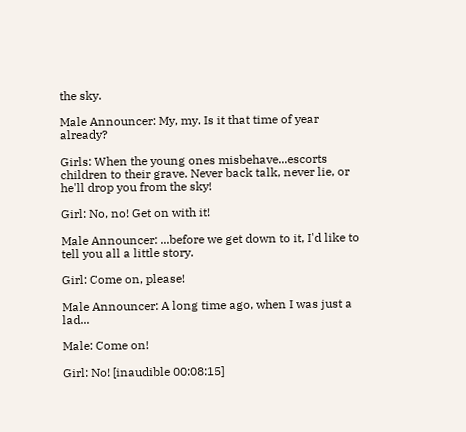the sky.

Male Announcer: My, my. Is it that time of year already?

Girls: When the young ones misbehave...escorts children to their grave. Never back talk, never lie, or he'll drop you from the sky!

Girl: No, no! Get on with it!

Male Announcer: ...before we get down to it, I'd like to tell you all a little story.

Girl: Come on, please!

Male Announcer: A long time ago, when I was just a lad...

Male: Come on!

Girl: No! [inaudible 00:08:15]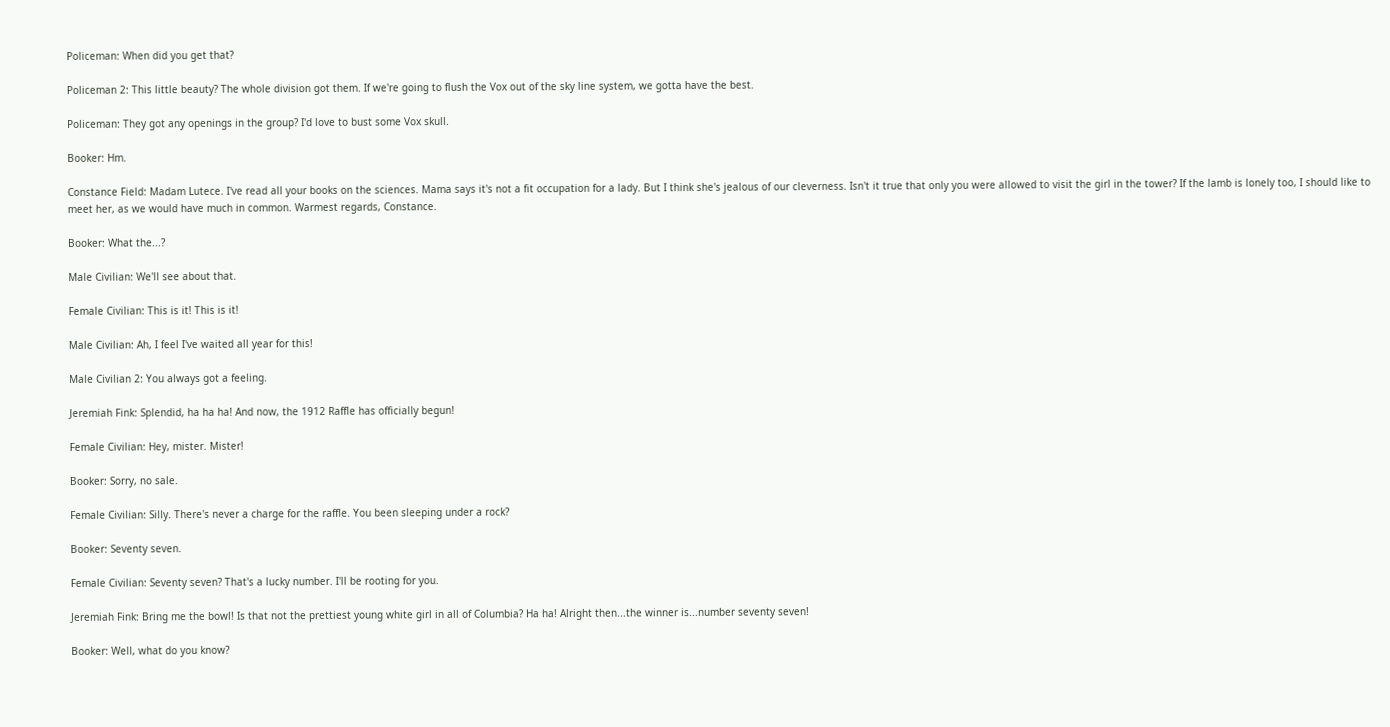Policeman: When did you get that?

Policeman 2: This little beauty? The whole division got them. If we're going to flush the Vox out of the sky line system, we gotta have the best.

Policeman: They got any openings in the group? I'd love to bust some Vox skull.

Booker: Hm.

Constance Field: Madam Lutece. I've read all your books on the sciences. Mama says it's not a fit occupation for a lady. But I think she's jealous of our cleverness. Isn't it true that only you were allowed to visit the girl in the tower? If the lamb is lonely too, I should like to meet her, as we would have much in common. Warmest regards, Constance.

Booker: What the...?

Male Civilian: We'll see about that.

Female Civilian: This is it! This is it!

Male Civilian: Ah, I feel I've waited all year for this!

Male Civilian 2: You always got a feeling.

Jeremiah Fink: Splendid, ha ha ha! And now, the 1912 Raffle has officially begun!

Female Civilian: Hey, mister. Mister!

Booker: Sorry, no sale.

Female Civilian: Silly. There's never a charge for the raffle. You been sleeping under a rock?

Booker: Seventy seven.

Female Civilian: Seventy seven? That's a lucky number. I'll be rooting for you.

Jeremiah Fink: Bring me the bowl! Is that not the prettiest young white girl in all of Columbia? Ha ha! Alright then...the winner is...number seventy seven!

Booker: Well, what do you know?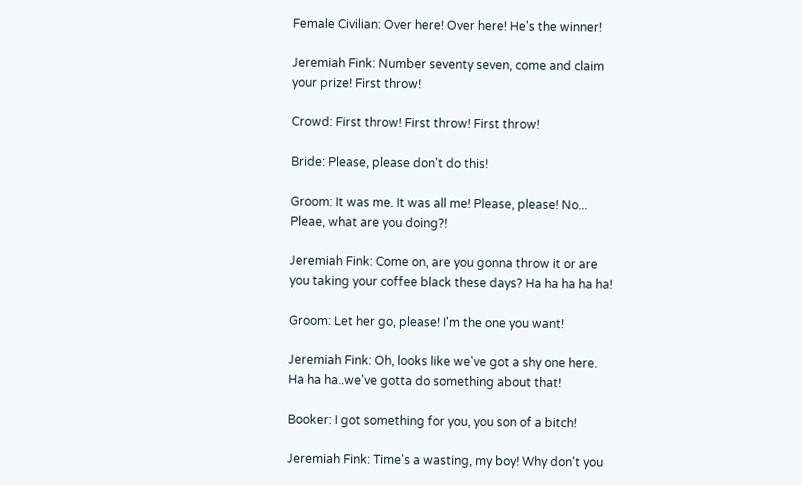Female Civilian: Over here! Over here! He's the winner!

Jeremiah Fink: Number seventy seven, come and claim your prize! First throw!

Crowd: First throw! First throw! First throw!

Bride: Please, please don't do this!

Groom: It was me. It was all me! Please, please! No... Pleae, what are you doing?!

Jeremiah Fink: Come on, are you gonna throw it or are you taking your coffee black these days? Ha ha ha ha ha!

Groom: Let her go, please! I'm the one you want!

Jeremiah Fink: Oh, looks like we've got a shy one here. Ha ha ha..we've gotta do something about that!

Booker: I got something for you, you son of a bitch!

Jeremiah Fink: Time's a wasting, my boy! Why don't you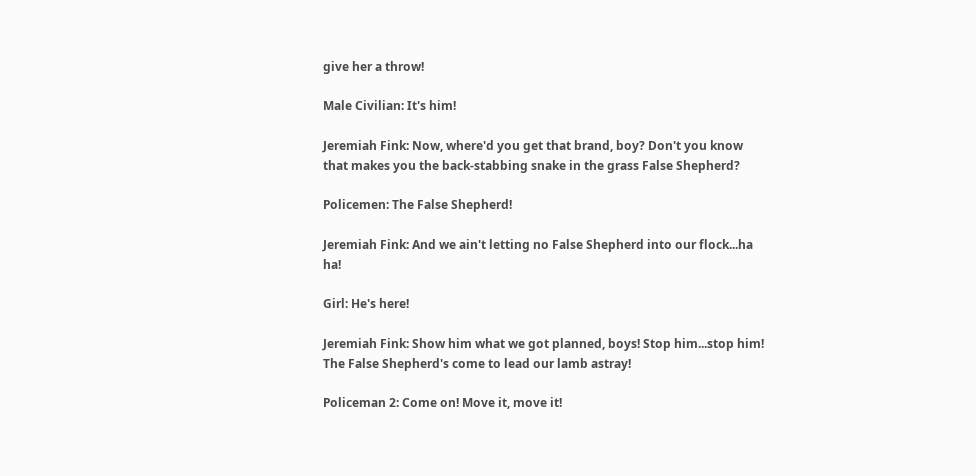give her a throw!

Male Civilian: It's him!

Jeremiah Fink: Now, where'd you get that brand, boy? Don't you know that makes you the back-stabbing snake in the grass False Shepherd?

Policemen: The False Shepherd!

Jeremiah Fink: And we ain't letting no False Shepherd into our flock...ha ha!

Girl: He's here!

Jeremiah Fink: Show him what we got planned, boys! Stop him...stop him! The False Shepherd's come to lead our lamb astray!

Policeman 2: Come on! Move it, move it!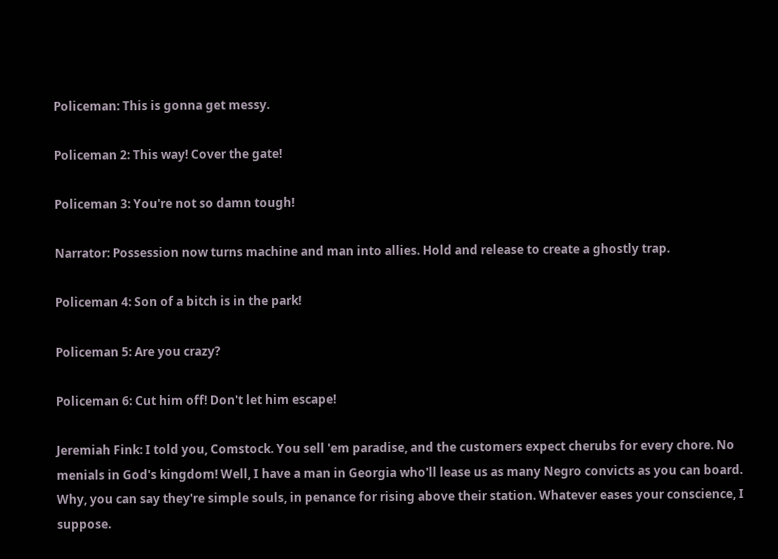Policeman: This is gonna get messy.

Policeman 2: This way! Cover the gate!

Policeman 3: You're not so damn tough!

Narrator: Possession now turns machine and man into allies. Hold and release to create a ghostly trap.

Policeman 4: Son of a bitch is in the park!

Policeman 5: Are you crazy?

Policeman 6: Cut him off! Don't let him escape!

Jeremiah Fink: I told you, Comstock. You sell 'em paradise, and the customers expect cherubs for every chore. No menials in God's kingdom! Well, I have a man in Georgia who'll lease us as many Negro convicts as you can board. Why, you can say they're simple souls, in penance for rising above their station. Whatever eases your conscience, I suppose.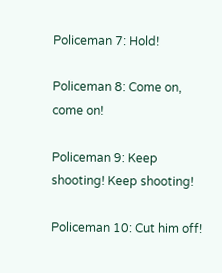Policeman 7: Hold!

Policeman 8: Come on, come on!

Policeman 9: Keep shooting! Keep shooting!

Policeman 10: Cut him off!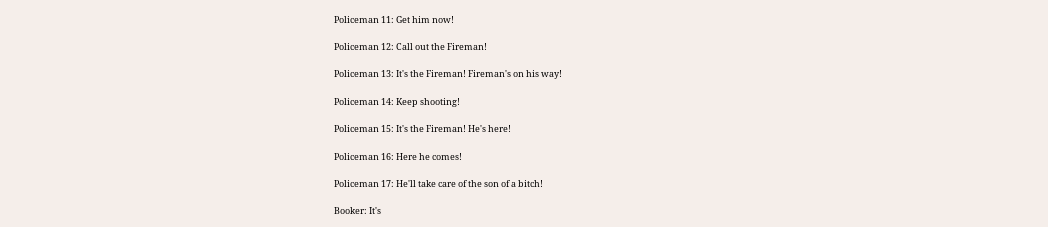Policeman 11: Get him now!

Policeman 12: Call out the Fireman!

Policeman 13: It's the Fireman! Fireman's on his way!

Policeman 14: Keep shooting!

Policeman 15: It's the Fireman! He's here!

Policeman 16: Here he comes!

Policeman 17: He'll take care of the son of a bitch!

Booker: It's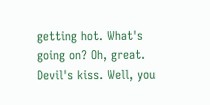getting hot. What's going on? Oh, great. Devil's kiss. Well, you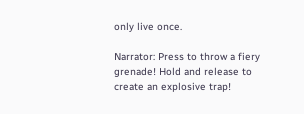only live once.

Narrator: Press to throw a fiery grenade! Hold and release to create an explosive trap!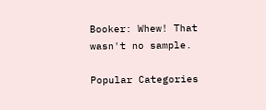Booker: Whew! That wasn't no sample.

Popular Categories